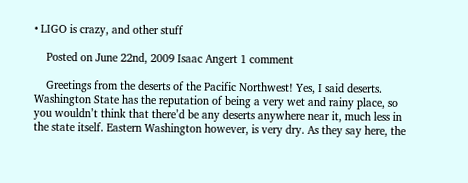• LIGO is crazy, and other stuff

    Posted on June 22nd, 2009 Isaac Angert 1 comment

    Greetings from the deserts of the Pacific Northwest! Yes, I said deserts. Washington State has the reputation of being a very wet and rainy place, so you wouldn’t think that there’d be any deserts anywhere near it, much less in the state itself. Eastern Washington however, is very dry. As they say here, the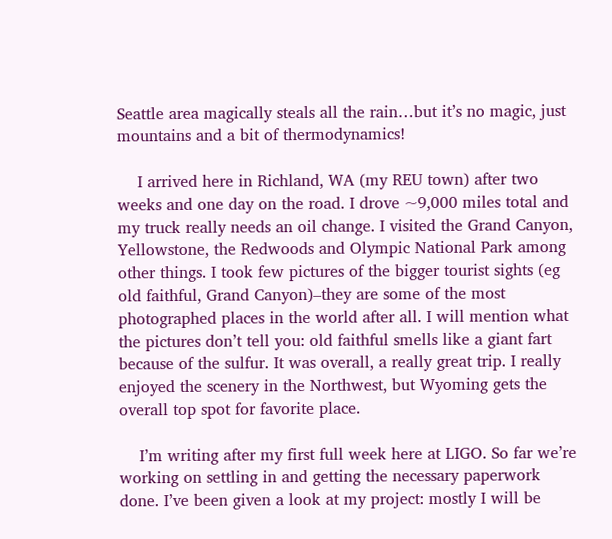Seattle area magically steals all the rain…but it’s no magic, just mountains and a bit of thermodynamics!

    I arrived here in Richland, WA (my REU town) after two weeks and one day on the road. I drove ~9,000 miles total and my truck really needs an oil change. I visited the Grand Canyon, Yellowstone, the Redwoods and Olympic National Park among other things. I took few pictures of the bigger tourist sights (eg old faithful, Grand Canyon)–they are some of the most photographed places in the world after all. I will mention what the pictures don’t tell you: old faithful smells like a giant fart because of the sulfur. It was overall, a really great trip. I really enjoyed the scenery in the Northwest, but Wyoming gets the overall top spot for favorite place.

    I’m writing after my first full week here at LIGO. So far we’re working on settling in and getting the necessary paperwork done. I’ve been given a look at my project: mostly I will be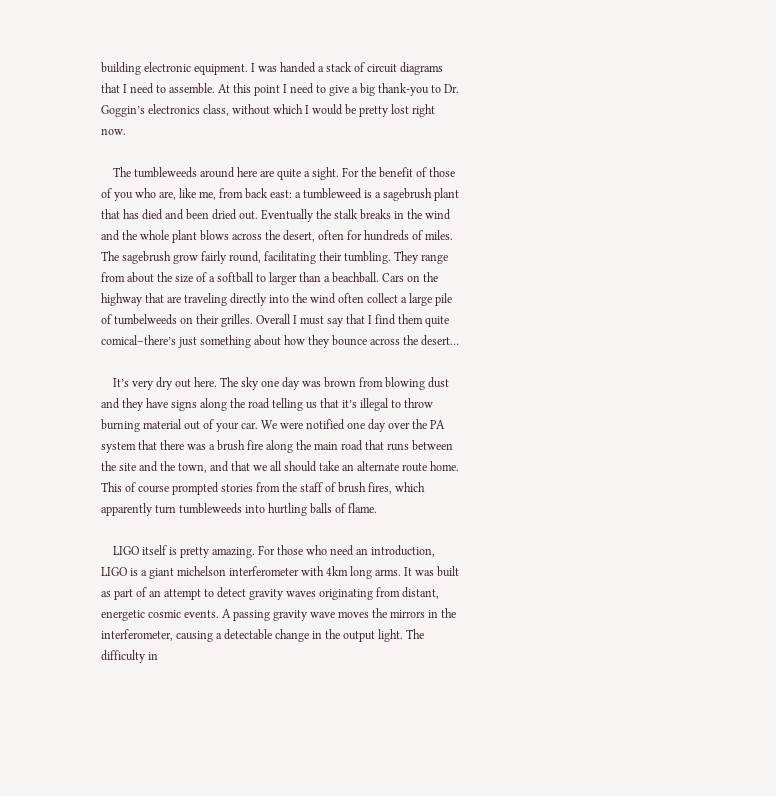building electronic equipment. I was handed a stack of circuit diagrams that I need to assemble. At this point I need to give a big thank-you to Dr. Goggin’s electronics class, without which I would be pretty lost right now.

    The tumbleweeds around here are quite a sight. For the benefit of those of you who are, like me, from back east: a tumbleweed is a sagebrush plant that has died and been dried out. Eventually the stalk breaks in the wind and the whole plant blows across the desert, often for hundreds of miles. The sagebrush grow fairly round, facilitating their tumbling. They range from about the size of a softball to larger than a beachball. Cars on the highway that are traveling directly into the wind often collect a large pile of tumbelweeds on their grilles. Overall I must say that I find them quite comical–there’s just something about how they bounce across the desert…

    It’s very dry out here. The sky one day was brown from blowing dust and they have signs along the road telling us that it’s illegal to throw burning material out of your car. We were notified one day over the PA system that there was a brush fire along the main road that runs between the site and the town, and that we all should take an alternate route home. This of course prompted stories from the staff of brush fires, which apparently turn tumbleweeds into hurtling balls of flame.

    LIGO itself is pretty amazing. For those who need an introduction, LIGO is a giant michelson interferometer with 4km long arms. It was built as part of an attempt to detect gravity waves originating from distant, energetic cosmic events. A passing gravity wave moves the mirrors in the interferometer, causing a detectable change in the output light. The difficulty in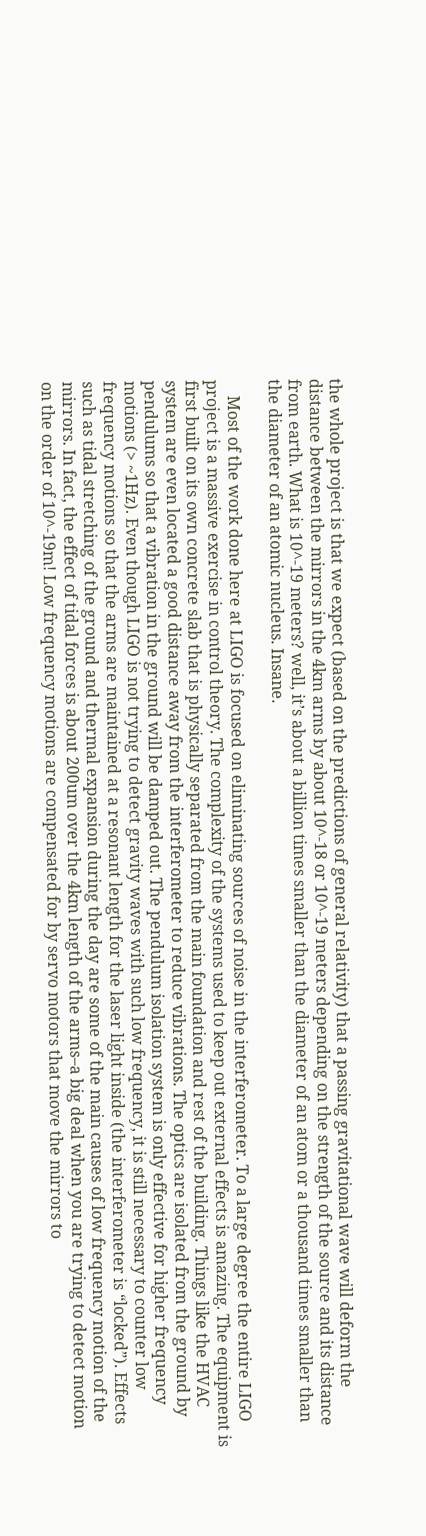the whole project is that we expect (based on the predictions of general relativity) that a passing gravitational wave will deform the distance between the mirrors in the 4km arms by about 10^-18 or 10^-19 meters depending on the strength of the source and its distance from earth. What is 10^-19 meters? well, it’s about a billion times smaller than the diameter of an atom or a thousand times smaller than the diameter of an atomic nucleus. Insane.

    Most of the work done here at LIGO is focused on eliminating sources of noise in the interferometer. To a large degree the entire LIGO project is a massive exercise in control theory. The complexity of the systems used to keep out external effects is amazing. The equipment is first built on its own concrete slab that is physically separated from the main foundation and rest of the building. Things like the HVAC system are even located a good distance away from the interferometer to reduce vibrations. The optics are isolated from the ground by pendulums so that a vibration in the ground will be damped out. The pendulum isolation system is only effective for higher frequency motions (> ~1Hz). Even though LIGO is not trying to detect gravity waves with such low frequency, it is still necessary to counter low frequency motions so that the arms are maintained at a resonant length for the laser light inside (the interferometer is “locked”). Effects such as tidal stretching of the ground and thermal expansion during the day are some of the main causes of low frequency motion of the mirrors. In fact, the effect of tidal forces is about 200um over the 4km length of the arms–a big deal when you are trying to detect motion on the order of 10^-19m! Low frequency motions are compensated for by servo motors that move the mirrors to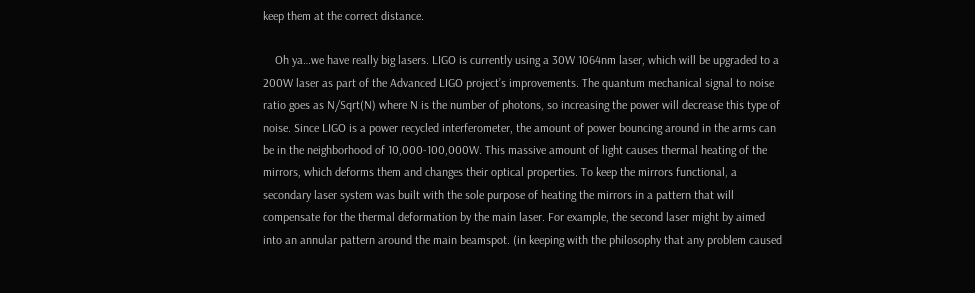keep them at the correct distance.

    Oh ya…we have really big lasers. LIGO is currently using a 30W 1064nm laser, which will be upgraded to a 200W laser as part of the Advanced LIGO project’s improvements. The quantum mechanical signal to noise ratio goes as N/Sqrt(N) where N is the number of photons, so increasing the power will decrease this type of noise. Since LIGO is a power recycled interferometer, the amount of power bouncing around in the arms can be in the neighborhood of 10,000-100,000W. This massive amount of light causes thermal heating of the mirrors, which deforms them and changes their optical properties. To keep the mirrors functional, a secondary laser system was built with the sole purpose of heating the mirrors in a pattern that will compensate for the thermal deformation by the main laser. For example, the second laser might by aimed into an annular pattern around the main beamspot. (in keeping with the philosophy that any problem caused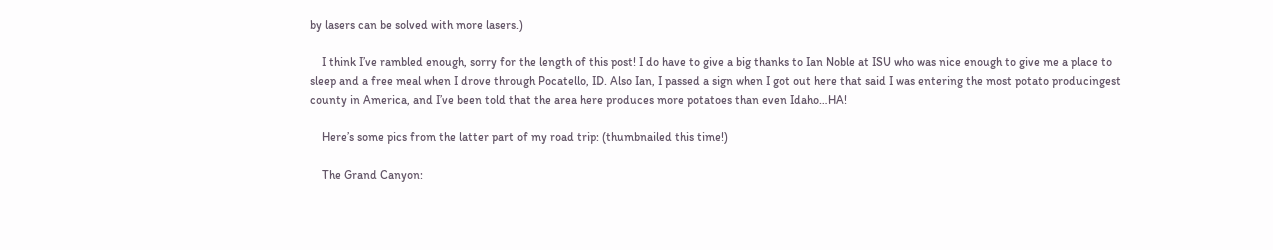by lasers can be solved with more lasers.)

    I think I’ve rambled enough, sorry for the length of this post! I do have to give a big thanks to Ian Noble at ISU who was nice enough to give me a place to sleep and a free meal when I drove through Pocatello, ID. Also Ian, I passed a sign when I got out here that said I was entering the most potato producingest county in America, and I’ve been told that the area here produces more potatoes than even Idaho…HA!

    Here’s some pics from the latter part of my road trip: (thumbnailed this time!)

    The Grand Canyon: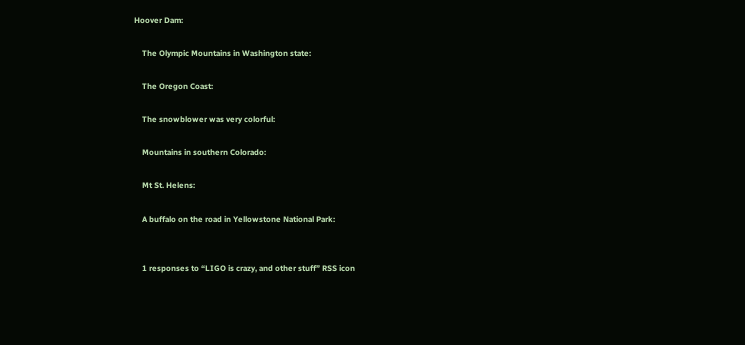Hoover Dam:

    The Olympic Mountains in Washington state:

    The Oregon Coast:

    The snowblower was very colorful:

    Mountains in southern Colorado:

    Mt St. Helens:

    A buffalo on the road in Yellowstone National Park:


    1 responses to “LIGO is crazy, and other stuff” RSS icon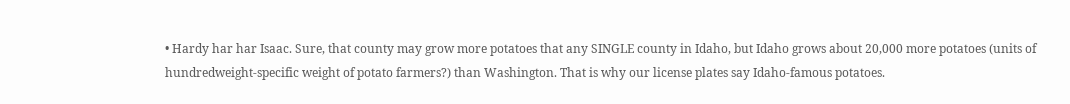• Hardy har har Isaac. Sure, that county may grow more potatoes that any SINGLE county in Idaho, but Idaho grows about 20,000 more potatoes (units of hundredweight-specific weight of potato farmers?) than Washington. That is why our license plates say Idaho-famous potatoes.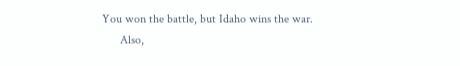You won the battle, but Idaho wins the war.
      Also,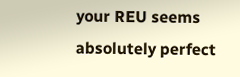your REU seems absolutely perfect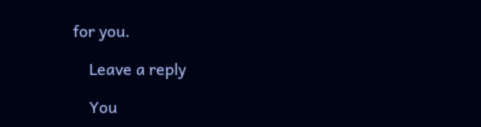for you.

    Leave a reply

    You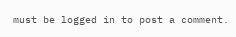must be logged in to post a comment.